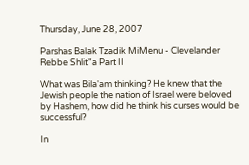Thursday, June 28, 2007

Parshas Balak Tzadik MiMenu - Clevelander Rebbe Shlit"a Part II

What was Bila'am thinking? He knew that the Jewish people the nation of Israel were beloved by Hashem, how did he think his curses would be successful?

In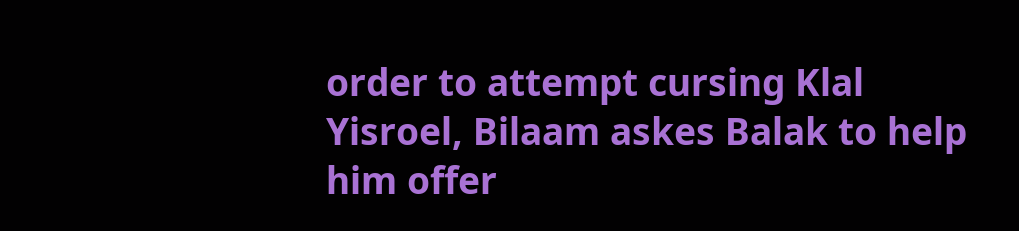order to attempt cursing Klal Yisroel, Bilaam askes Balak to help him offer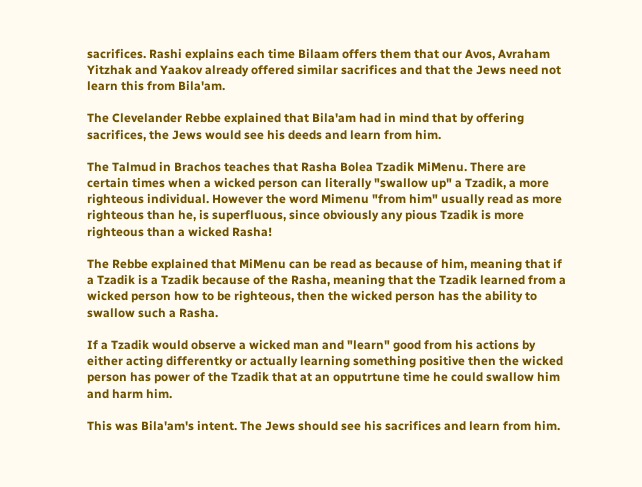sacrifices. Rashi explains each time Bilaam offers them that our Avos, Avraham Yitzhak and Yaakov already offered similar sacrifices and that the Jews need not learn this from Bila'am.

The Clevelander Rebbe explained that Bila'am had in mind that by offering sacrifices, the Jews would see his deeds and learn from him.

The Talmud in Brachos teaches that Rasha Bolea Tzadik MiMenu. There are certain times when a wicked person can literally "swallow up" a Tzadik, a more righteous individual. However the word Mimenu "from him" usually read as more righteous than he, is superfluous, since obviously any pious Tzadik is more righteous than a wicked Rasha!

The Rebbe explained that MiMenu can be read as because of him, meaning that if a Tzadik is a Tzadik because of the Rasha, meaning that the Tzadik learned from a wicked person how to be righteous, then the wicked person has the ability to swallow such a Rasha.

If a Tzadik would observe a wicked man and "learn" good from his actions by either acting differentky or actually learning something positive then the wicked person has power of the Tzadik that at an opputrtune time he could swallow him and harm him.

This was Bila'am's intent. The Jews should see his sacrifices and learn from him.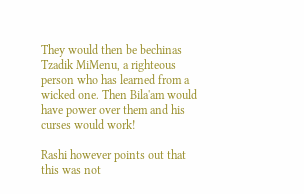They would then be bechinas Tzadik MiMenu, a righteous person who has learned from a wicked one. Then Bila'am would have power over them and his curses would work!

Rashi however points out that this was not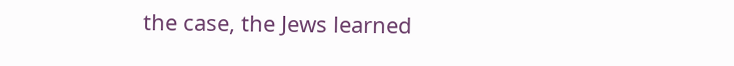the case, the Jews learned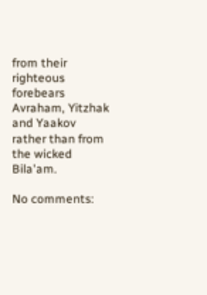from their righteous forebears Avraham, Yitzhak and Yaakov rather than from the wicked Bila'am.

No comments: